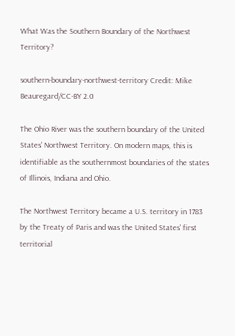What Was the Southern Boundary of the Northwest Territory?

southern-boundary-northwest-territory Credit: Mike Beauregard/CC-BY 2.0

The Ohio River was the southern boundary of the United States' Northwest Territory. On modern maps, this is identifiable as the southernmost boundaries of the states of Illinois, Indiana and Ohio.

The Northwest Territory became a U.S. territory in 1783 by the Treaty of Paris and was the United States' first territorial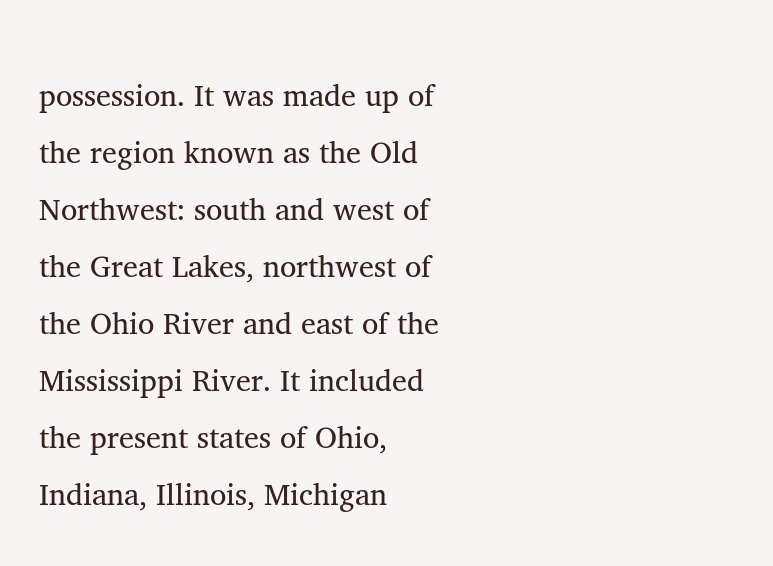possession. It was made up of the region known as the Old Northwest: south and west of the Great Lakes, northwest of the Ohio River and east of the Mississippi River. It included the present states of Ohio, Indiana, Illinois, Michigan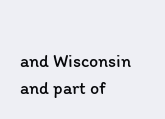and Wisconsin and part of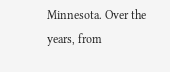Minnesota. Over the years, from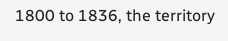1800 to 1836, the territory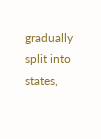gradually split into states,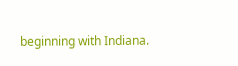beginning with Indiana.